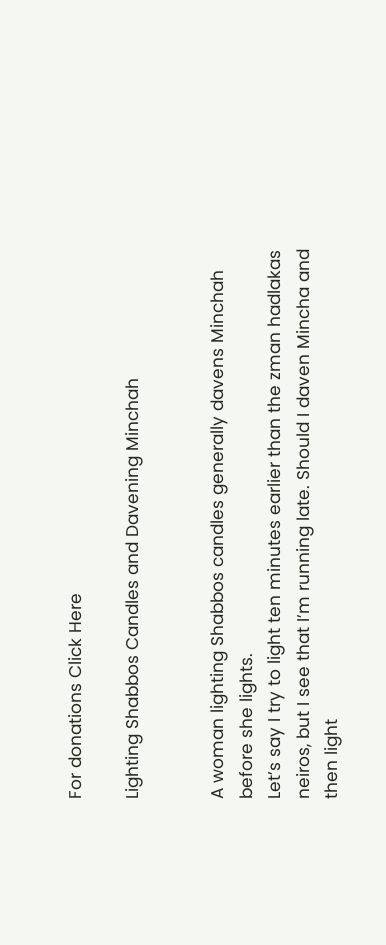For donations Click Here

Lighting Shabbos Candles and Davening Minchah


A woman lighting Shabbos candles generally davens Minchah before she lights.
Let’s say I try to light ten minutes earlier than the zman hadlakas neiros, but I see that I’m running late. Should I daven Mincha and then light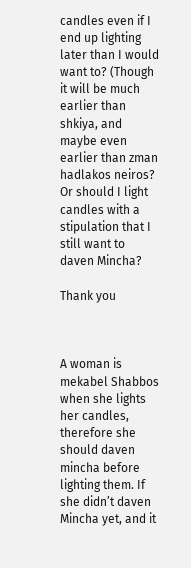candles even if I end up lighting later than I would want to? (Though it will be much earlier than shkiya, and maybe even earlier than zman hadlakos neiros?
Or should I light candles with a stipulation that I still want to daven Mincha?

Thank you



A woman is mekabel Shabbos when she lights her candles, therefore she should daven mincha before lighting them. If she didn’t daven Mincha yet, and it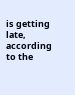is getting late, according to the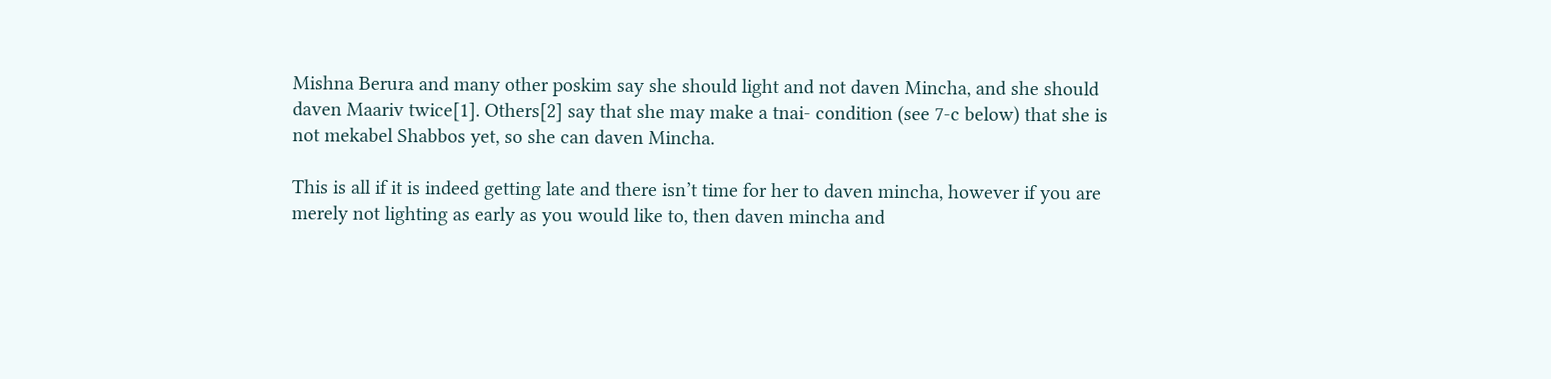Mishna Berura and many other poskim say she should light and not daven Mincha, and she should daven Maariv twice[1]. Others[2] say that she may make a tnai- condition (see 7-c below) that she is not mekabel Shabbos yet, so she can daven Mincha.

This is all if it is indeed getting late and there isn’t time for her to daven mincha, however if you are merely not lighting as early as you would like to, then daven mincha and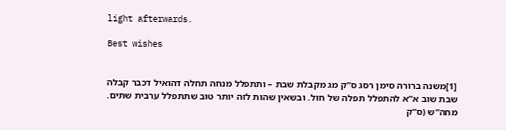light afterwards.

Best wishes


[1]משנה ברורה סימן רסג ס”ק מג מקבלת שבת – ותתפלל מנחה תחלה דהואיל דכבר קבלה שבת שוב א”א להתפלל תפלה של חול. ובשאין שהות לזה יותר טוב שתתפלל ערבית שתים. מחה”ש (ס”ק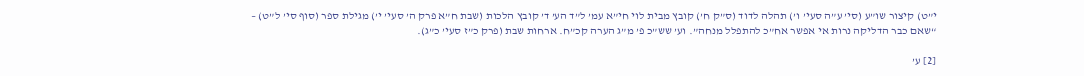י”ט) קיצור שו”ע (סי’ ע”ה סעי’ ו’) תהלה לדוד (ס”ק ח’) קובץ מבית לוי חי”א עמ’ ל”ד הע’ ד’ קובץ הלכות (שבת ח”א פרק ה’ סעי’ י’) מגילת ספר (סוף סי’ ל”ט) – “שאם כבר הדליקה נרות אי אפשר אח”כ להתפלל מנחה”. וע’ שש”כ פ’ מ”ג הערה קכ”ח. ארחות שבת (פרק כ”ז סעי’ כ”ג).

[2] ע’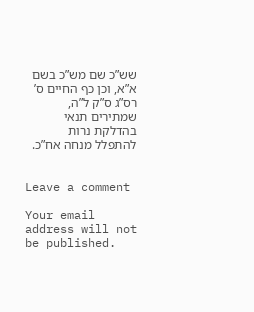שש”כ שם מש”כ בשם א”א, וכן כף החיים ס’ רס”ג ס”ק ל”ה, שמתירים תנאי בהדלקת נרות להתפלל מנחה אח”כ.


Leave a comment

Your email address will not be published.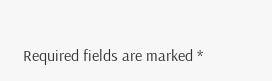Required fields are marked *